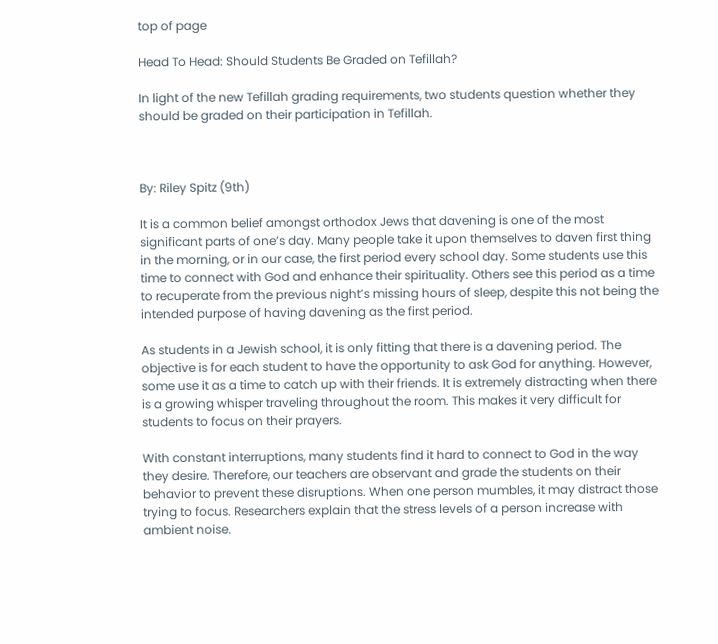top of page

Head To Head: Should Students Be Graded on Tefillah?

In light of the new Tefillah grading requirements, two students question whether they should be graded on their participation in Tefillah.



By: Riley Spitz (9th)

It is a common belief amongst orthodox Jews that davening is one of the most significant parts of one’s day. Many people take it upon themselves to daven first thing in the morning, or in our case, the first period every school day. Some students use this time to connect with God and enhance their spirituality. Others see this period as a time to recuperate from the previous night’s missing hours of sleep, despite this not being the intended purpose of having davening as the first period.

As students in a Jewish school, it is only fitting that there is a davening period. The objective is for each student to have the opportunity to ask God for anything. However, some use it as a time to catch up with their friends. It is extremely distracting when there is a growing whisper traveling throughout the room. This makes it very difficult for students to focus on their prayers.

With constant interruptions, many students find it hard to connect to God in the way they desire. Therefore, our teachers are observant and grade the students on their behavior to prevent these disruptions. When one person mumbles, it may distract those trying to focus. Researchers explain that the stress levels of a person increase with ambient noise.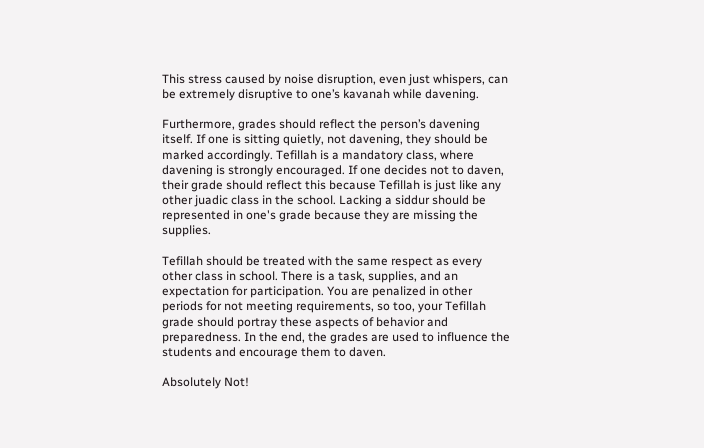This stress caused by noise disruption, even just whispers, can be extremely disruptive to one’s kavanah while davening.

Furthermore, grades should reflect the person’s davening itself. If one is sitting quietly, not davening, they should be marked accordingly. Tefillah is a mandatory class, where davening is strongly encouraged. If one decides not to daven, their grade should reflect this because Tefillah is just like any other juadic class in the school. Lacking a siddur should be represented in one's grade because they are missing the supplies.

Tefillah should be treated with the same respect as every other class in school. There is a task, supplies, and an expectation for participation. You are penalized in other periods for not meeting requirements, so too, your Tefillah grade should portray these aspects of behavior and preparedness. In the end, the grades are used to influence the students and encourage them to daven.

Absolutely Not!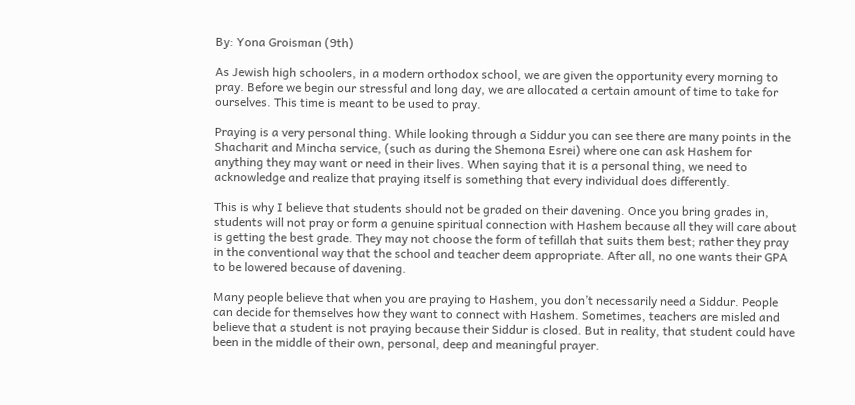By: Yona Groisman (9th)

As Jewish high schoolers, in a modern orthodox school, we are given the opportunity every morning to pray. Before we begin our stressful and long day, we are allocated a certain amount of time to take for ourselves. This time is meant to be used to pray.

Praying is a very personal thing. While looking through a Siddur you can see there are many points in the Shacharit and Mincha service, (such as during the Shemona Esrei) where one can ask Hashem for anything they may want or need in their lives. When saying that it is a personal thing, we need to acknowledge and realize that praying itself is something that every individual does differently.

This is why I believe that students should not be graded on their davening. Once you bring grades in, students will not pray or form a genuine spiritual connection with Hashem because all they will care about is getting the best grade. They may not choose the form of tefillah that suits them best; rather they pray in the conventional way that the school and teacher deem appropriate. After all, no one wants their GPA to be lowered because of davening.

Many people believe that when you are praying to Hashem, you don’t necessarily need a Siddur. People can decide for themselves how they want to connect with Hashem. Sometimes, teachers are misled and believe that a student is not praying because their Siddur is closed. But in reality, that student could have been in the middle of their own, personal, deep and meaningful prayer.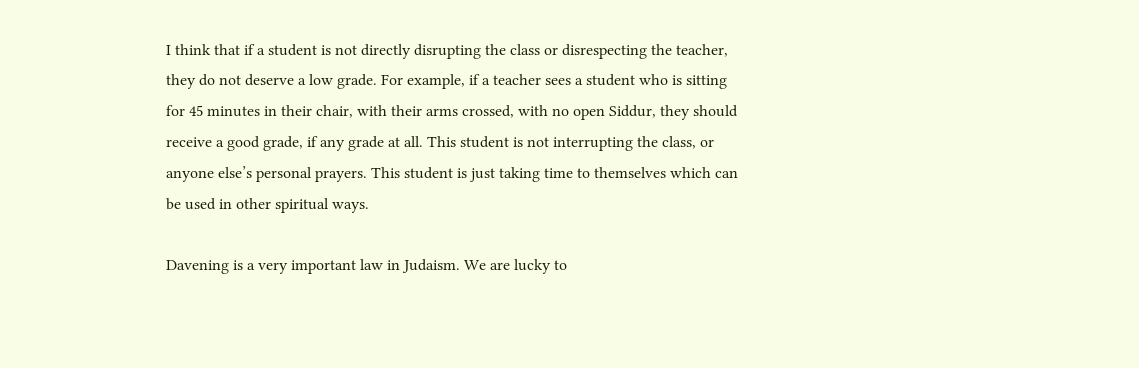I think that if a student is not directly disrupting the class or disrespecting the teacher, they do not deserve a low grade. For example, if a teacher sees a student who is sitting for 45 minutes in their chair, with their arms crossed, with no open Siddur, they should receive a good grade, if any grade at all. This student is not interrupting the class, or anyone else’s personal prayers. This student is just taking time to themselves which can be used in other spiritual ways.

Davening is a very important law in Judaism. We are lucky to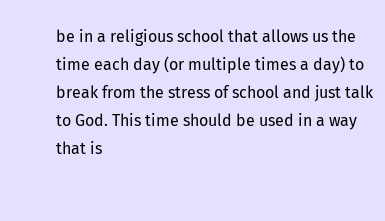be in a religious school that allows us the time each day (or multiple times a day) to break from the stress of school and just talk to God. This time should be used in a way that is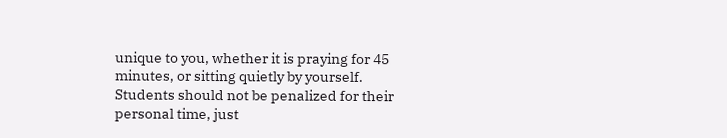unique to you, whether it is praying for 45 minutes, or sitting quietly by yourself. Students should not be penalized for their personal time, just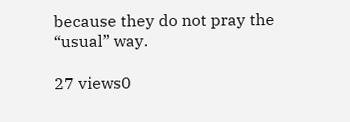because they do not pray the “usual” way.

27 views0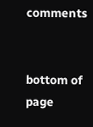comments


bottom of page